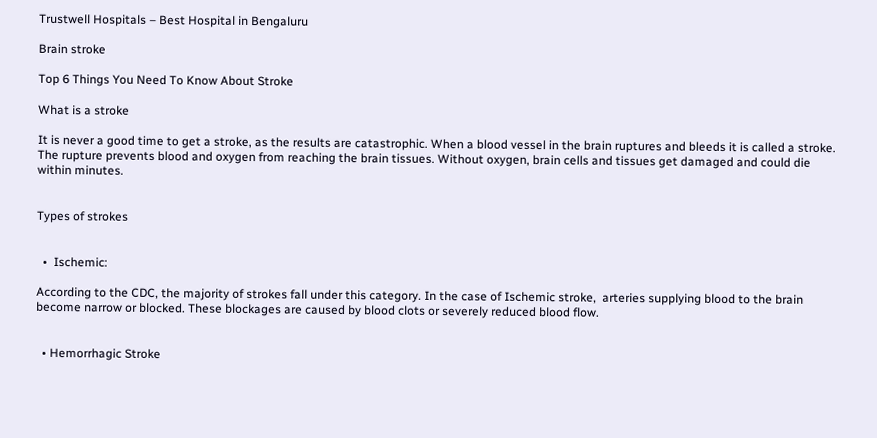Trustwell Hospitals – Best Hospital in Bengaluru

Brain stroke

Top 6 Things You Need To Know About Stroke

What is a stroke

It is never a good time to get a stroke, as the results are catastrophic. When a blood vessel in the brain ruptures and bleeds it is called a stroke. The rupture prevents blood and oxygen from reaching the brain tissues. Without oxygen, brain cells and tissues get damaged and could die within minutes.


Types of strokes


  •  Ischemic:

According to the CDC, the majority of strokes fall under this category. In the case of Ischemic stroke,  arteries supplying blood to the brain become narrow or blocked. These blockages are caused by blood clots or severely reduced blood flow.


  • Hemorrhagic Stroke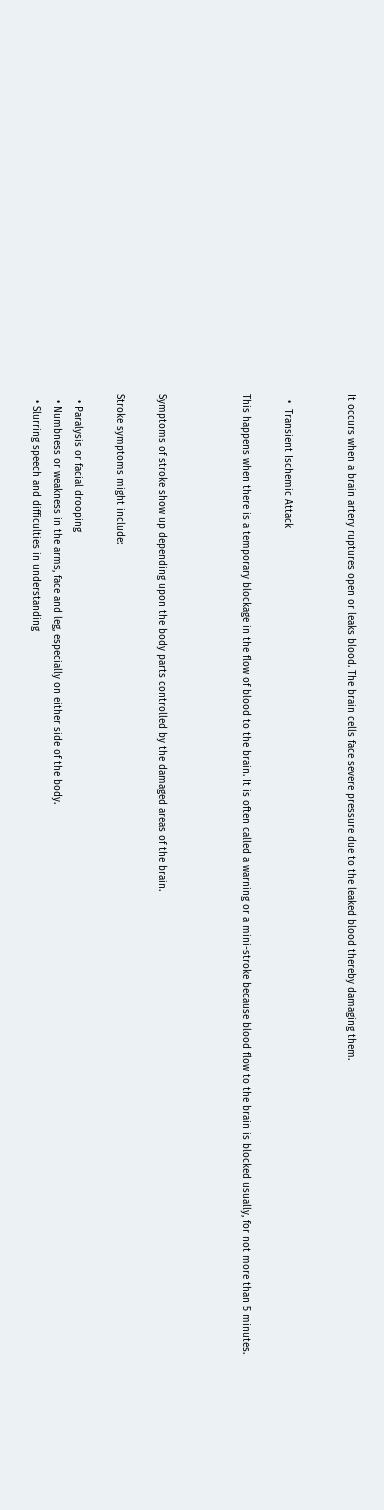It occurs when a brain artery ruptures open or leaks blood. The brain cells face severe pressure due to the leaked blood thereby damaging them.


  •  Transient Ischemic Attack

This happens when there is a temporary blockage in the flow of blood to the brain. It is often called a warning or a mini-stroke because blood flow to the brain is blocked usually, for not more than 5 minutes.



Symptoms of stroke show up depending upon the body parts controlled by the damaged areas of the brain.

Stroke symptoms might include:

  • Paralysis or facial drooping
  • Numbness or weakness in the arms, face and leg, especially on either side of the body.
  • Slurring speech and difficulties in understanding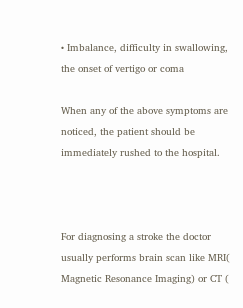• Imbalance, difficulty in swallowing, the onset of vertigo or coma

When any of the above symptoms are noticed, the patient should be immediately rushed to the hospital.



For diagnosing a stroke the doctor usually performs brain scan like MRI( Magnetic Resonance Imaging) or CT (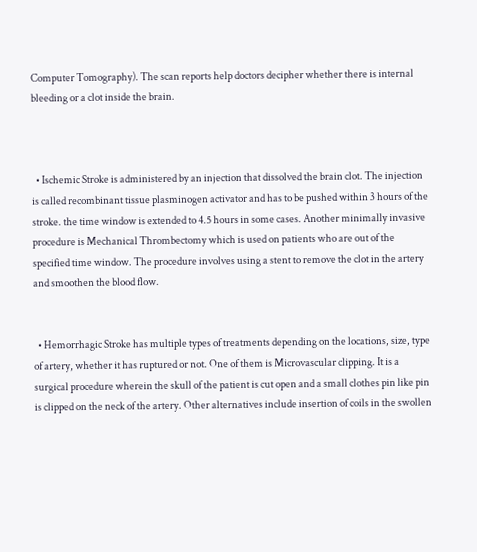Computer Tomography). The scan reports help doctors decipher whether there is internal bleeding or a clot inside the brain.



  • Ischemic Stroke is administered by an injection that dissolved the brain clot. The injection is called recombinant tissue plasminogen activator and has to be pushed within 3 hours of the stroke. the time window is extended to 4.5 hours in some cases. Another minimally invasive procedure is Mechanical Thrombectomy which is used on patients who are out of the specified time window. The procedure involves using a stent to remove the clot in the artery and smoothen the blood flow.


  • Hemorrhagic Stroke has multiple types of treatments depending on the locations, size, type of artery, whether it has ruptured or not. One of them is Microvascular clipping. It is a surgical procedure wherein the skull of the patient is cut open and a small clothes pin like pin is clipped on the neck of the artery. Other alternatives include insertion of coils in the swollen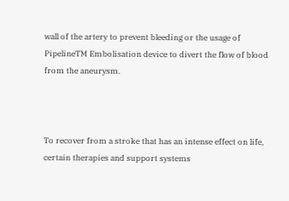wall of the artery to prevent bleeding or the usage of PipelineTM Embolisation device to divert the flow of blood from the aneurysm.



To recover from a stroke that has an intense effect on life, certain therapies and support systems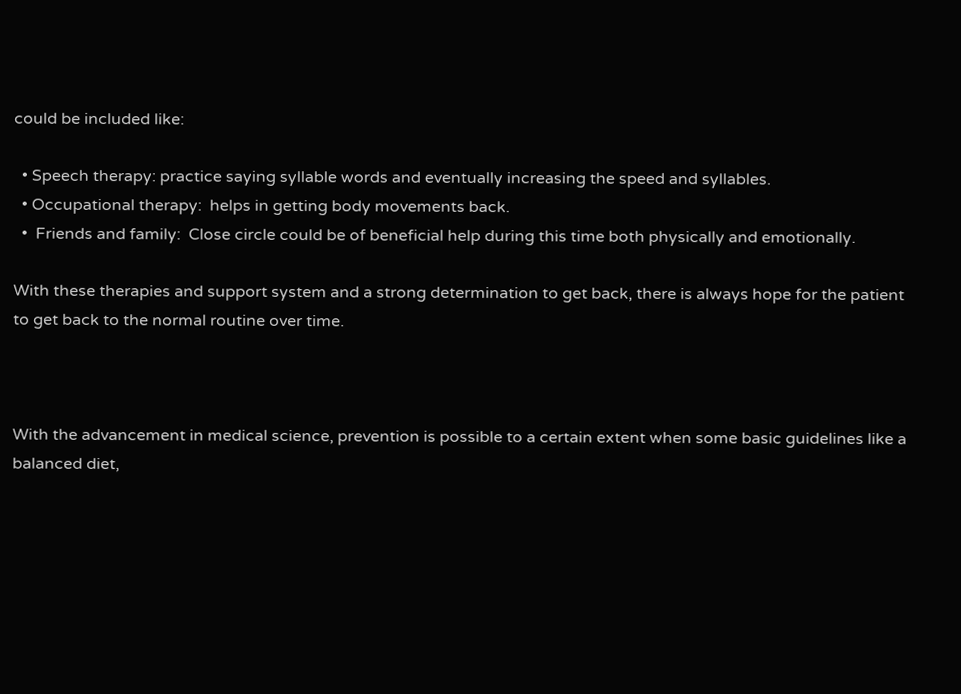could be included like:

  • Speech therapy: practice saying syllable words and eventually increasing the speed and syllables.
  • Occupational therapy:  helps in getting body movements back.
  •  Friends and family:  Close circle could be of beneficial help during this time both physically and emotionally.

With these therapies and support system and a strong determination to get back, there is always hope for the patient to get back to the normal routine over time.



With the advancement in medical science, prevention is possible to a certain extent when some basic guidelines like a balanced diet,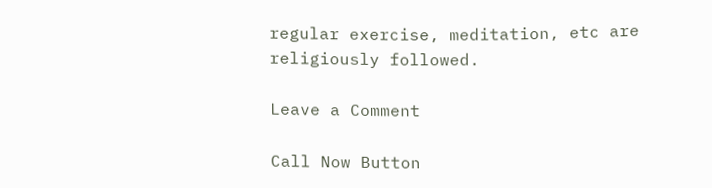regular exercise, meditation, etc are religiously followed.

Leave a Comment

Call Now Button